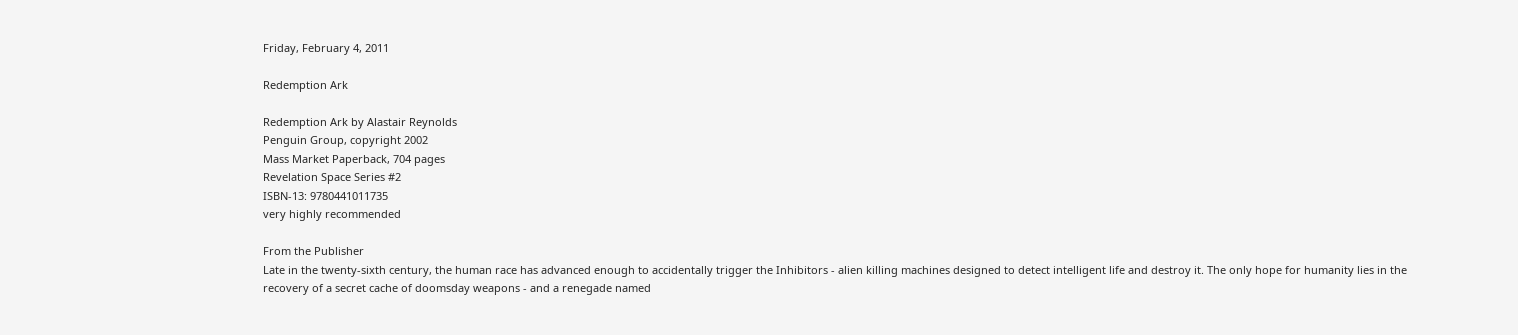Friday, February 4, 2011

Redemption Ark

Redemption Ark by Alastair Reynolds
Penguin Group, copyright 2002
Mass Market Paperback, 704 pages
Revelation Space Series #2
ISBN-13: 9780441011735
very highly recommended

From the Publisher
Late in the twenty-sixth century, the human race has advanced enough to accidentally trigger the Inhibitors - alien killing machines designed to detect intelligent life and destroy it. The only hope for humanity lies in the recovery of a secret cache of doomsday weapons - and a renegade named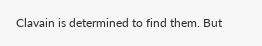Clavain is determined to find them. But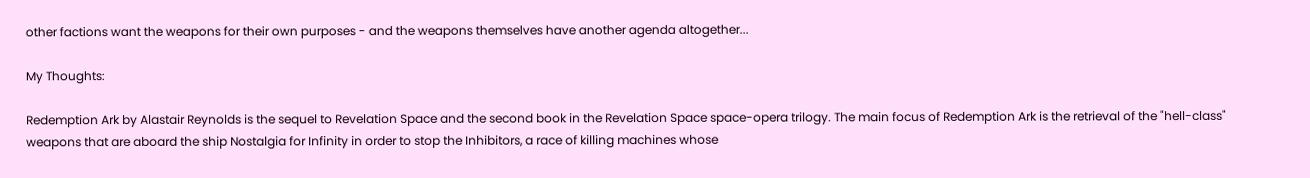other factions want the weapons for their own purposes - and the weapons themselves have another agenda altogether...

My Thoughts:

Redemption Ark by Alastair Reynolds is the sequel to Revelation Space and the second book in the Revelation Space space-opera trilogy. The main focus of Redemption Ark is the retrieval of the "hell-class" weapons that are aboard the ship Nostalgia for Infinity in order to stop the Inhibitors, a race of killing machines whose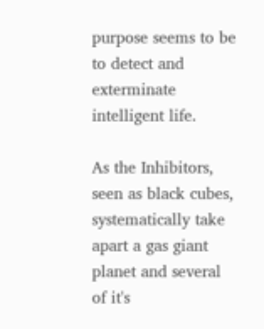purpose seems to be to detect and exterminate intelligent life.

As the Inhibitors, seen as black cubes, systematically take apart a gas giant planet and several of it's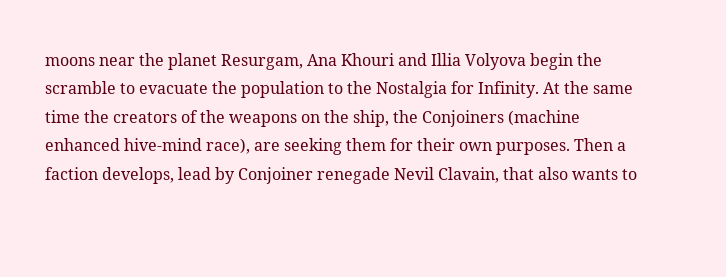moons near the planet Resurgam, Ana Khouri and Illia Volyova begin the scramble to evacuate the population to the Nostalgia for Infinity. At the same time the creators of the weapons on the ship, the Conjoiners (machine enhanced hive-mind race), are seeking them for their own purposes. Then a faction develops, lead by Conjoiner renegade Nevil Clavain, that also wants to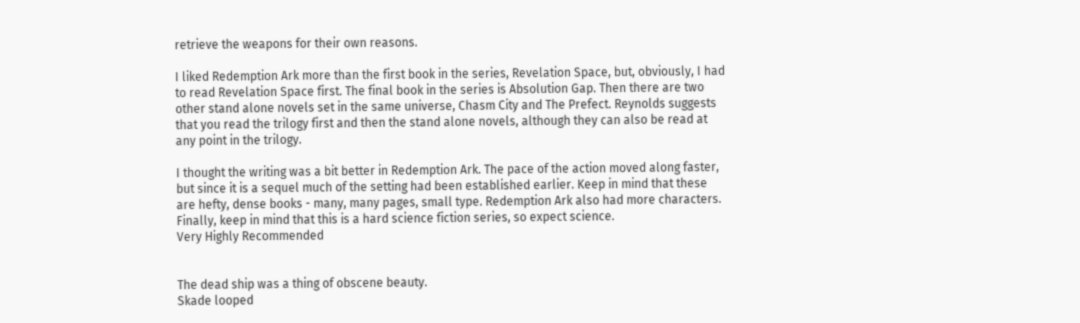retrieve the weapons for their own reasons.

I liked Redemption Ark more than the first book in the series, Revelation Space, but, obviously, I had to read Revelation Space first. The final book in the series is Absolution Gap. Then there are two other stand alone novels set in the same universe, Chasm City and The Prefect. Reynolds suggests that you read the trilogy first and then the stand alone novels, although they can also be read at any point in the trilogy.

I thought the writing was a bit better in Redemption Ark. The pace of the action moved along faster, but since it is a sequel much of the setting had been established earlier. Keep in mind that these are hefty, dense books - many, many pages, small type. Redemption Ark also had more characters. Finally, keep in mind that this is a hard science fiction series, so expect science.
Very Highly Recommended


The dead ship was a thing of obscene beauty.
Skade looped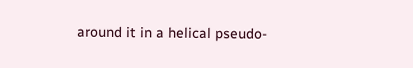around it in a helical pseudo-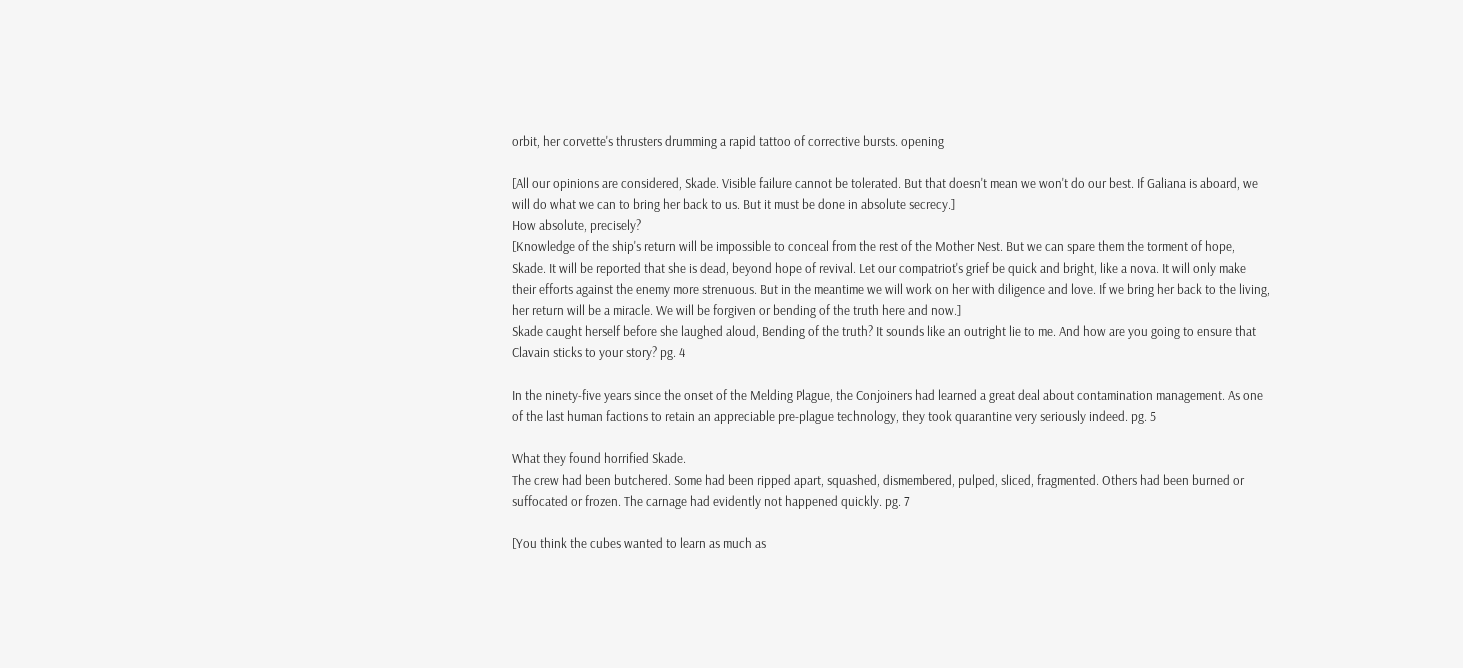orbit, her corvette's thrusters drumming a rapid tattoo of corrective bursts. opening

[All our opinions are considered, Skade. Visible failure cannot be tolerated. But that doesn't mean we won't do our best. If Galiana is aboard, we will do what we can to bring her back to us. But it must be done in absolute secrecy.]
How absolute, precisely?
[Knowledge of the ship's return will be impossible to conceal from the rest of the Mother Nest. But we can spare them the torment of hope, Skade. It will be reported that she is dead, beyond hope of revival. Let our compatriot's grief be quick and bright, like a nova. It will only make their efforts against the enemy more strenuous. But in the meantime we will work on her with diligence and love. If we bring her back to the living, her return will be a miracle. We will be forgiven or bending of the truth here and now.]
Skade caught herself before she laughed aloud, Bending of the truth? It sounds like an outright lie to me. And how are you going to ensure that Clavain sticks to your story? pg. 4

In the ninety-five years since the onset of the Melding Plague, the Conjoiners had learned a great deal about contamination management. As one of the last human factions to retain an appreciable pre-plague technology, they took quarantine very seriously indeed. pg. 5

What they found horrified Skade.
The crew had been butchered. Some had been ripped apart, squashed, dismembered, pulped, sliced, fragmented. Others had been burned or suffocated or frozen. The carnage had evidently not happened quickly. pg. 7

[You think the cubes wanted to learn as much as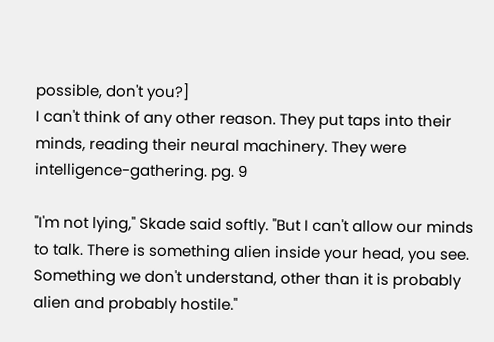possible, don't you?]
I can't think of any other reason. They put taps into their minds, reading their neural machinery. They were intelligence-gathering. pg. 9

"I'm not lying," Skade said softly. "But I can't allow our minds to talk. There is something alien inside your head, you see. Something we don't understand, other than it is probably alien and probably hostile."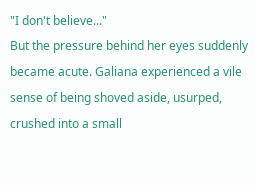"I don't believe..."
But the pressure behind her eyes suddenly became acute. Galiana experienced a vile sense of being shoved aside, usurped, crushed into a small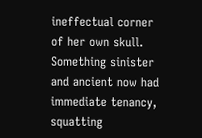ineffectual corner of her own skull. Something sinister and ancient now had immediate tenancy, squatting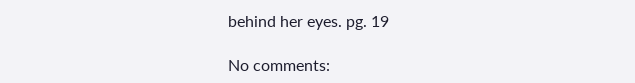behind her eyes. pg. 19

No comments: